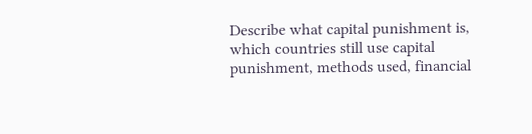Describe what capital punishment is, which countries still use capital punishment, methods used, financial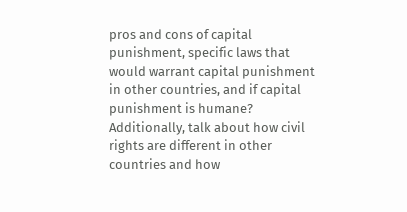pros and cons of capital punishment, specific laws that would warrant capital punishment in other countries, and if capital punishment is humane? Additionally, talk about how civil rights are different in other countries and how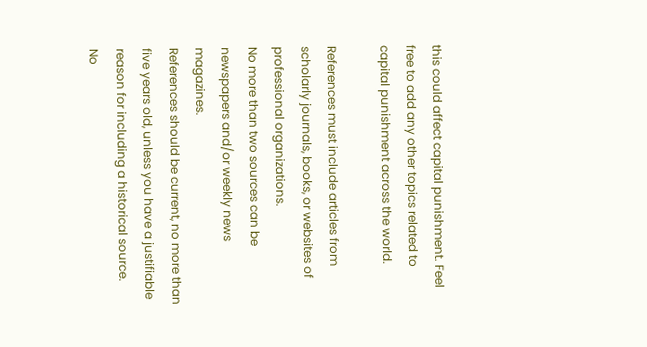this could affect capital punishment. Feel free to add any other topics related to capital punishment across the world.

References must include articles from scholarly journals, books, or websites of professional organizations.
No more than two sources can be newspapers and/or weekly news magazines.
References should be current, no more than five years old, unless you have a justifiable reason for including a historical source.
No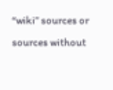“wiki” sources or sources without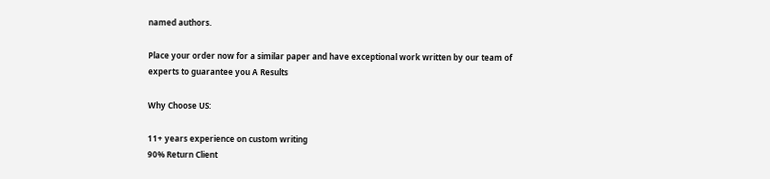named authors.

Place your order now for a similar paper and have exceptional work written by our team of experts to guarantee you A Results

Why Choose US:

11+ years experience on custom writing
90% Return Client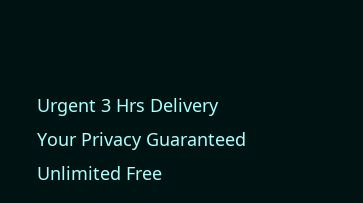Urgent 3 Hrs Delivery
Your Privacy Guaranteed
Unlimited Free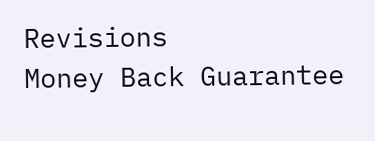Revisions
Money Back Guarantee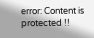error: Content is protected !!